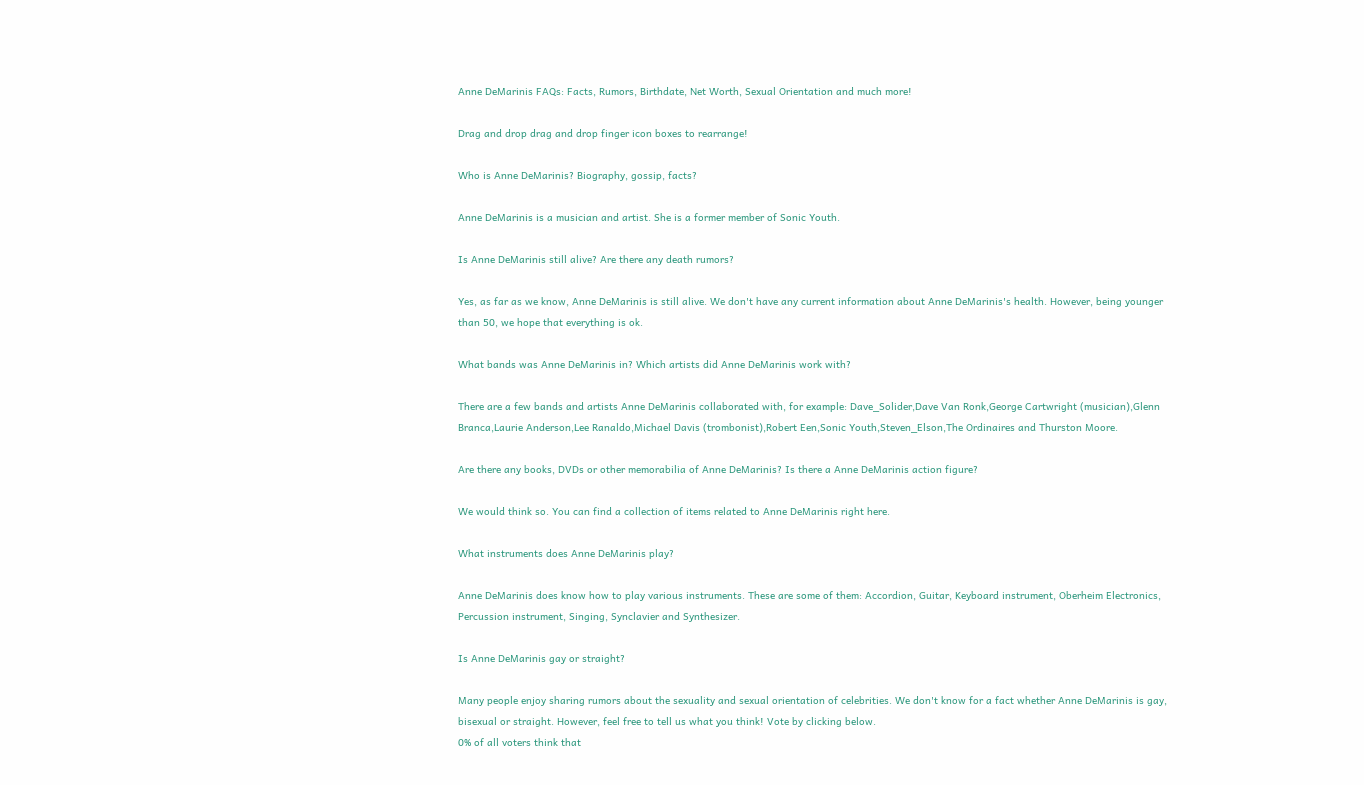Anne DeMarinis FAQs: Facts, Rumors, Birthdate, Net Worth, Sexual Orientation and much more!

Drag and drop drag and drop finger icon boxes to rearrange!

Who is Anne DeMarinis? Biography, gossip, facts?

Anne DeMarinis is a musician and artist. She is a former member of Sonic Youth.

Is Anne DeMarinis still alive? Are there any death rumors?

Yes, as far as we know, Anne DeMarinis is still alive. We don't have any current information about Anne DeMarinis's health. However, being younger than 50, we hope that everything is ok.

What bands was Anne DeMarinis in? Which artists did Anne DeMarinis work with?

There are a few bands and artists Anne DeMarinis collaborated with, for example: Dave_Solider,Dave Van Ronk,George Cartwright (musician),Glenn Branca,Laurie Anderson,Lee Ranaldo,Michael Davis (trombonist),Robert Een,Sonic Youth,Steven_Elson,The Ordinaires and Thurston Moore.

Are there any books, DVDs or other memorabilia of Anne DeMarinis? Is there a Anne DeMarinis action figure?

We would think so. You can find a collection of items related to Anne DeMarinis right here.

What instruments does Anne DeMarinis play?

Anne DeMarinis does know how to play various instruments. These are some of them: Accordion, Guitar, Keyboard instrument, Oberheim Electronics, Percussion instrument, Singing, Synclavier and Synthesizer.

Is Anne DeMarinis gay or straight?

Many people enjoy sharing rumors about the sexuality and sexual orientation of celebrities. We don't know for a fact whether Anne DeMarinis is gay, bisexual or straight. However, feel free to tell us what you think! Vote by clicking below.
0% of all voters think that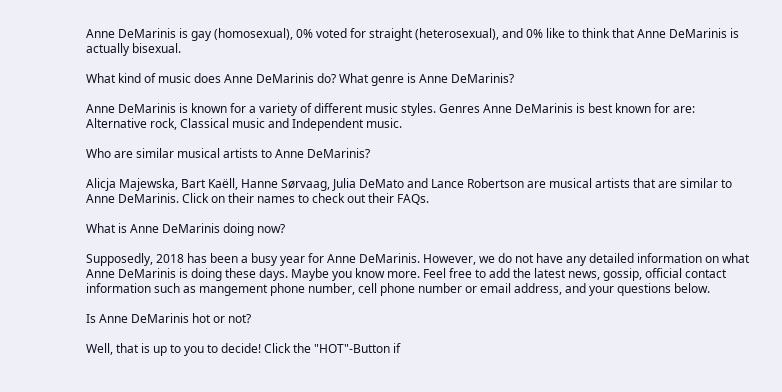Anne DeMarinis is gay (homosexual), 0% voted for straight (heterosexual), and 0% like to think that Anne DeMarinis is actually bisexual.

What kind of music does Anne DeMarinis do? What genre is Anne DeMarinis?

Anne DeMarinis is known for a variety of different music styles. Genres Anne DeMarinis is best known for are: Alternative rock, Classical music and Independent music.

Who are similar musical artists to Anne DeMarinis?

Alicja Majewska, Bart Kaëll, Hanne Sørvaag, Julia DeMato and Lance Robertson are musical artists that are similar to Anne DeMarinis. Click on their names to check out their FAQs.

What is Anne DeMarinis doing now?

Supposedly, 2018 has been a busy year for Anne DeMarinis. However, we do not have any detailed information on what Anne DeMarinis is doing these days. Maybe you know more. Feel free to add the latest news, gossip, official contact information such as mangement phone number, cell phone number or email address, and your questions below.

Is Anne DeMarinis hot or not?

Well, that is up to you to decide! Click the "HOT"-Button if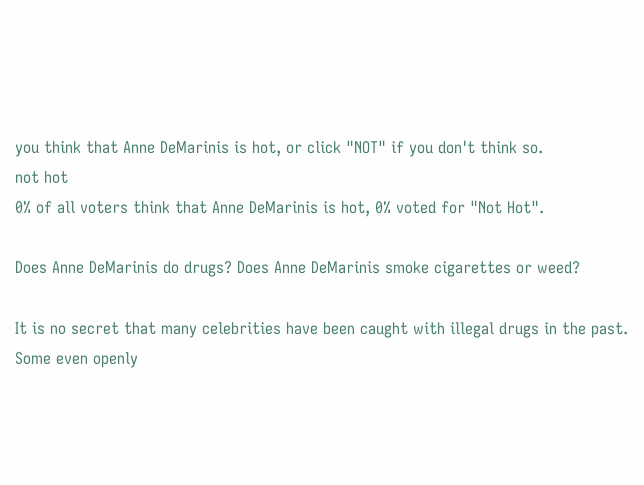you think that Anne DeMarinis is hot, or click "NOT" if you don't think so.
not hot
0% of all voters think that Anne DeMarinis is hot, 0% voted for "Not Hot".

Does Anne DeMarinis do drugs? Does Anne DeMarinis smoke cigarettes or weed?

It is no secret that many celebrities have been caught with illegal drugs in the past. Some even openly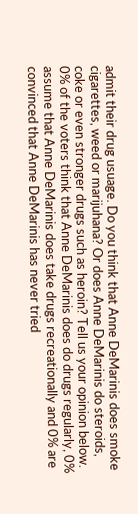admit their drug usuage. Do you think that Anne DeMarinis does smoke cigarettes, weed or marijuhana? Or does Anne DeMarinis do steroids, coke or even stronger drugs such as heroin? Tell us your opinion below.
0% of the voters think that Anne DeMarinis does do drugs regularly, 0% assume that Anne DeMarinis does take drugs recreationally and 0% are convinced that Anne DeMarinis has never tried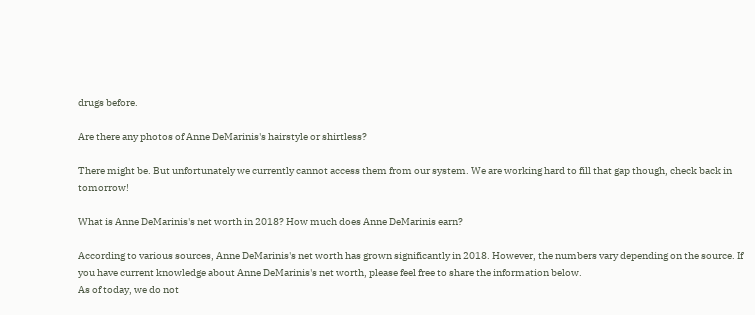drugs before.

Are there any photos of Anne DeMarinis's hairstyle or shirtless?

There might be. But unfortunately we currently cannot access them from our system. We are working hard to fill that gap though, check back in tomorrow!

What is Anne DeMarinis's net worth in 2018? How much does Anne DeMarinis earn?

According to various sources, Anne DeMarinis's net worth has grown significantly in 2018. However, the numbers vary depending on the source. If you have current knowledge about Anne DeMarinis's net worth, please feel free to share the information below.
As of today, we do not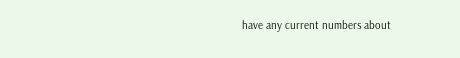have any current numbers about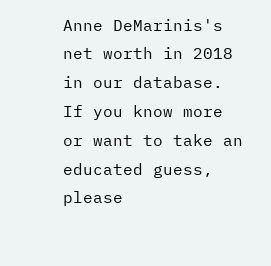Anne DeMarinis's net worth in 2018 in our database. If you know more or want to take an educated guess, please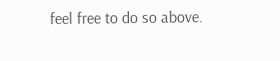feel free to do so above.